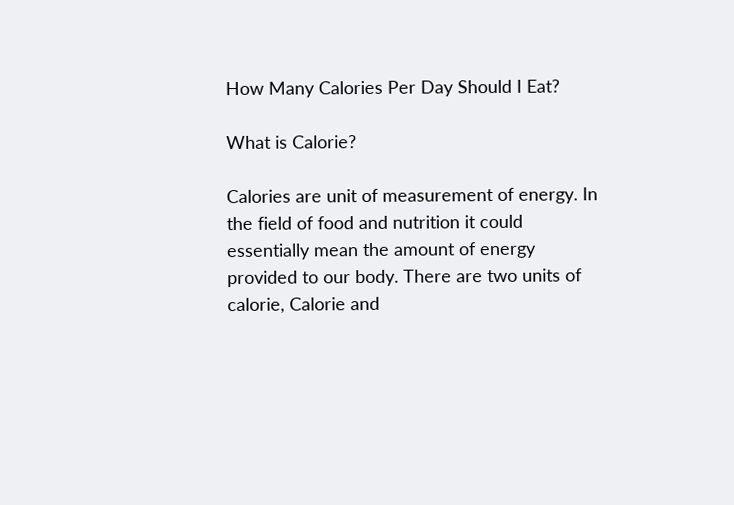How Many Calories Per Day Should I Eat?

What is Calorie?

Calories are unit of measurement of energy. In the field of food and nutrition it could essentially mean the amount of energy provided to our body. There are two units of calorie, Calorie and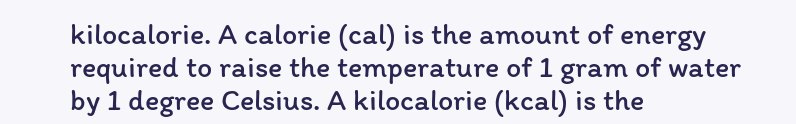kilocalorie. A calorie (cal) is the amount of energy required to raise the temperature of 1 gram of water by 1 degree Celsius. A kilocalorie (kcal) is the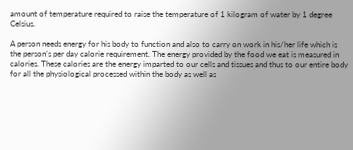amount of temperature required to raise the temperature of 1 kilogram of water by 1 degree Celsius.

A person needs energy for his body to function and also to carry on work in his/her life which is the person’s per day calorie requirement. The energy provided by the food we eat is measured in calories. These calories are the energy imparted to our cells and tissues and thus to our entire body for all the physiological processed within the body as well as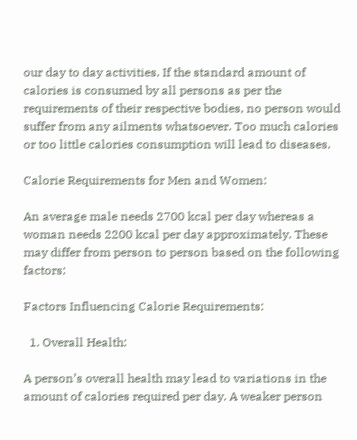our day to day activities. If the standard amount of calories is consumed by all persons as per the requirements of their respective bodies, no person would suffer from any ailments whatsoever. Too much calories or too little calories consumption will lead to diseases.

Calorie Requirements for Men and Women:

An average male needs 2700 kcal per day whereas a woman needs 2200 kcal per day approximately. These may differ from person to person based on the following factors:

Factors Influencing Calorie Requirements:

  1. Overall Health:

A person’s overall health may lead to variations in the amount of calories required per day. A weaker person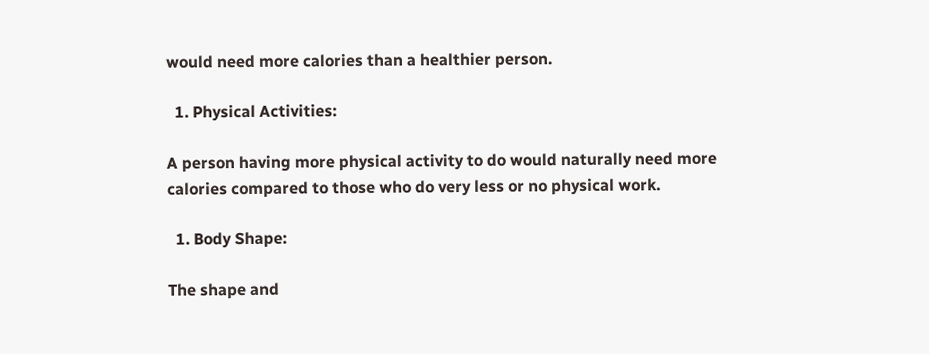would need more calories than a healthier person.

  1. Physical Activities:

A person having more physical activity to do would naturally need more calories compared to those who do very less or no physical work.

  1. Body Shape:

The shape and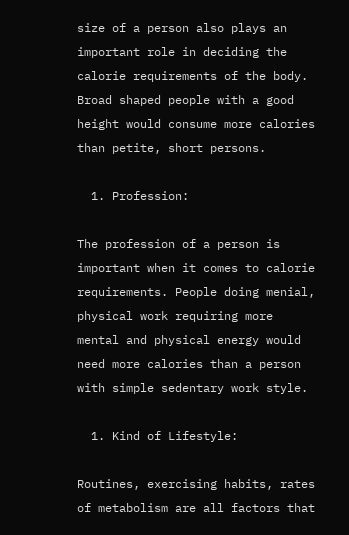size of a person also plays an important role in deciding the calorie requirements of the body. Broad shaped people with a good height would consume more calories than petite, short persons.

  1. Profession:

The profession of a person is important when it comes to calorie requirements. People doing menial, physical work requiring more mental and physical energy would need more calories than a person with simple sedentary work style.

  1. Kind of Lifestyle:

Routines, exercising habits, rates of metabolism are all factors that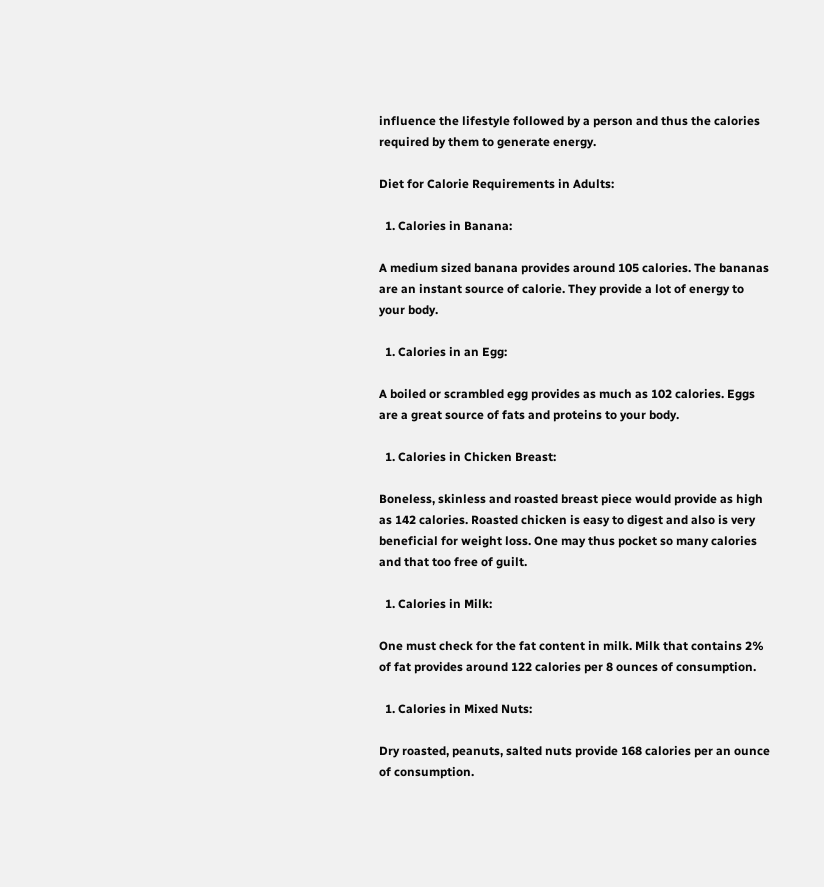influence the lifestyle followed by a person and thus the calories required by them to generate energy.

Diet for Calorie Requirements in Adults:

  1. Calories in Banana:

A medium sized banana provides around 105 calories. The bananas are an instant source of calorie. They provide a lot of energy to your body.

  1. Calories in an Egg:

A boiled or scrambled egg provides as much as 102 calories. Eggs are a great source of fats and proteins to your body.

  1. Calories in Chicken Breast:

Boneless, skinless and roasted breast piece would provide as high as 142 calories. Roasted chicken is easy to digest and also is very beneficial for weight loss. One may thus pocket so many calories and that too free of guilt.

  1. Calories in Milk:

One must check for the fat content in milk. Milk that contains 2% of fat provides around 122 calories per 8 ounces of consumption.

  1. Calories in Mixed Nuts:

Dry roasted, peanuts, salted nuts provide 168 calories per an ounce of consumption.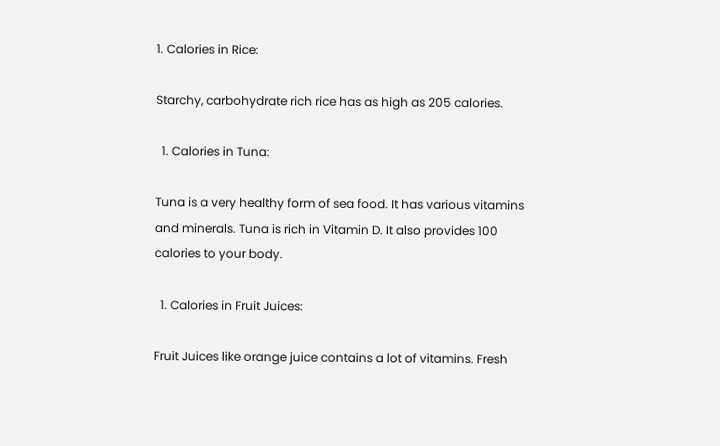1. Calories in Rice:

Starchy, carbohydrate rich rice has as high as 205 calories.

  1. Calories in Tuna:

Tuna is a very healthy form of sea food. It has various vitamins and minerals. Tuna is rich in Vitamin D. It also provides 100 calories to your body.

  1. Calories in Fruit Juices:

Fruit Juices like orange juice contains a lot of vitamins. Fresh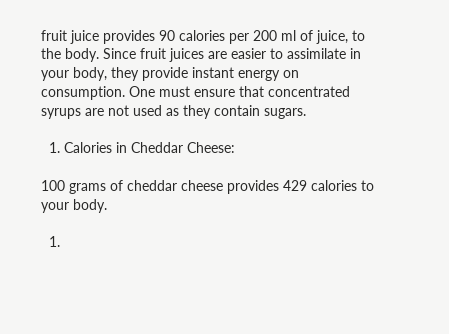fruit juice provides 90 calories per 200 ml of juice, to the body. Since fruit juices are easier to assimilate in your body, they provide instant energy on consumption. One must ensure that concentrated syrups are not used as they contain sugars.

  1. Calories in Cheddar Cheese:

100 grams of cheddar cheese provides 429 calories to your body.

  1.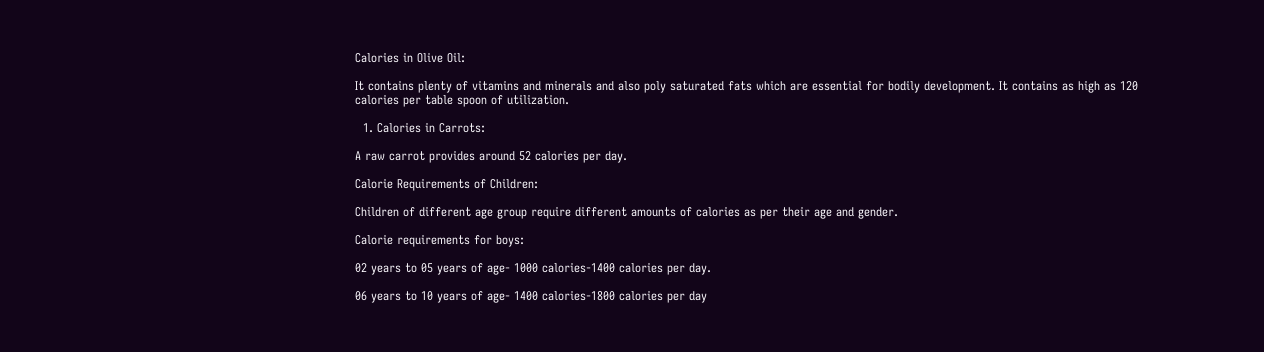Calories in Olive Oil:

It contains plenty of vitamins and minerals and also poly saturated fats which are essential for bodily development. It contains as high as 120 calories per table spoon of utilization.

  1. Calories in Carrots:

A raw carrot provides around 52 calories per day.

Calorie Requirements of Children:

Children of different age group require different amounts of calories as per their age and gender.

Calorie requirements for boys:

02 years to 05 years of age- 1000 calories-1400 calories per day.

06 years to 10 years of age- 1400 calories-1800 calories per day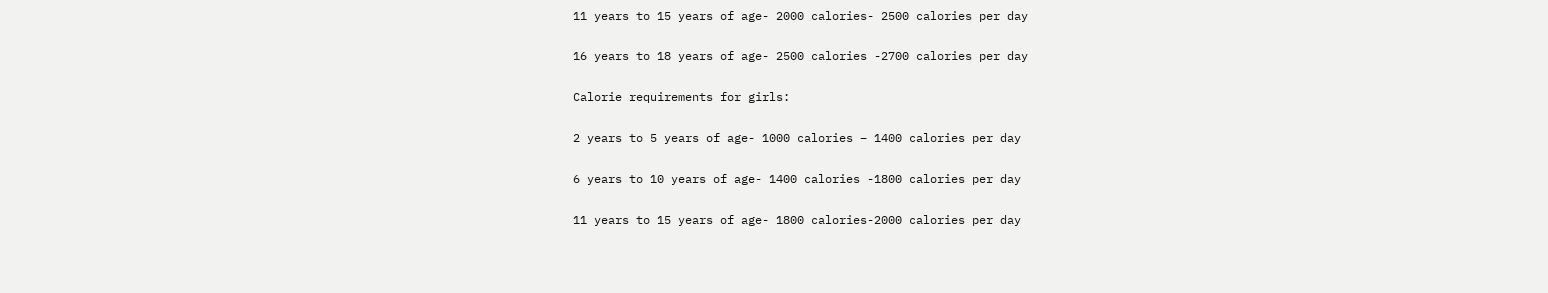11 years to 15 years of age- 2000 calories- 2500 calories per day

16 years to 18 years of age- 2500 calories -2700 calories per day

Calorie requirements for girls:

2 years to 5 years of age- 1000 calories – 1400 calories per day

6 years to 10 years of age- 1400 calories -1800 calories per day

11 years to 15 years of age- 1800 calories-2000 calories per day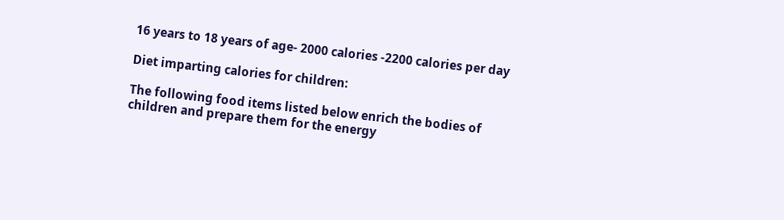16 years to 18 years of age- 2000 calories -2200 calories per day

Diet imparting calories for children:

The following food items listed below enrich the bodies of children and prepare them for the energy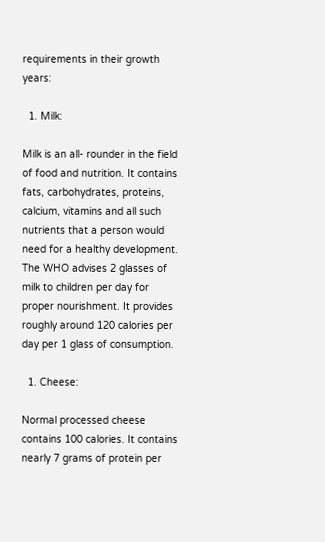requirements in their growth years:

  1. Milk:

Milk is an all- rounder in the field of food and nutrition. It contains fats, carbohydrates, proteins, calcium, vitamins and all such nutrients that a person would need for a healthy development. The WHO advises 2 glasses of milk to children per day for proper nourishment. It provides roughly around 120 calories per day per 1 glass of consumption.

  1. Cheese:

Normal processed cheese contains 100 calories. It contains nearly 7 grams of protein per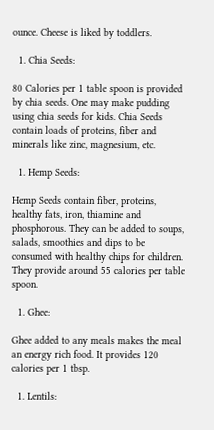ounce. Cheese is liked by toddlers.

  1. Chia Seeds:

80 Calories per 1 table spoon is provided by chia seeds. One may make pudding using chia seeds for kids. Chia Seeds contain loads of proteins, fiber and minerals like zinc, magnesium, etc.

  1. Hemp Seeds:

Hemp Seeds contain fiber, proteins, healthy fats, iron, thiamine and phosphorous. They can be added to soups, salads, smoothies and dips to be consumed with healthy chips for children. They provide around 55 calories per table spoon.

  1. Ghee:

Ghee added to any meals makes the meal an energy rich food. It provides 120 calories per 1 tbsp.

  1. Lentils: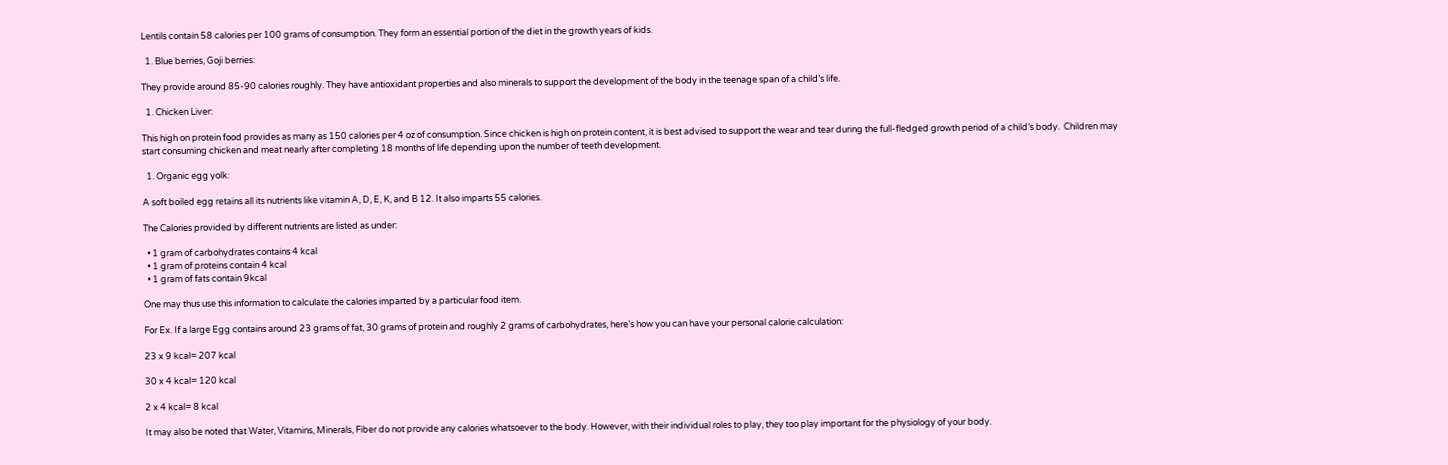Lentils contain 58 calories per 100 grams of consumption. They form an essential portion of the diet in the growth years of kids.

  1. Blue berries, Goji berries:

They provide around 85-90 calories roughly. They have antioxidant properties and also minerals to support the development of the body in the teenage span of a child’s life.

  1. Chicken Liver:

This high on protein food provides as many as 150 calories per 4 oz of consumption. Since chicken is high on protein content, it is best advised to support the wear and tear during the full-fledged growth period of a child’s body.  Children may start consuming chicken and meat nearly after completing 18 months of life depending upon the number of teeth development.

  1. Organic egg yolk:

A soft boiled egg retains all its nutrients like vitamin A, D, E, K, and B 12. It also imparts 55 calories.

The Calories provided by different nutrients are listed as under:

  • 1 gram of carbohydrates contains 4 kcal
  • 1 gram of proteins contain 4 kcal
  • 1 gram of fats contain 9kcal

One may thus use this information to calculate the calories imparted by a particular food item.

For Ex. If a large Egg contains around 23 grams of fat, 30 grams of protein and roughly 2 grams of carbohydrates, here’s how you can have your personal calorie calculation:

23 x 9 kcal= 207 kcal

30 x 4 kcal= 120 kcal

2 x 4 kcal= 8 kcal

It may also be noted that Water, Vitamins, Minerals, Fiber do not provide any calories whatsoever to the body. However, with their individual roles to play, they too play important for the physiology of your body.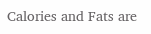Calories and Fats are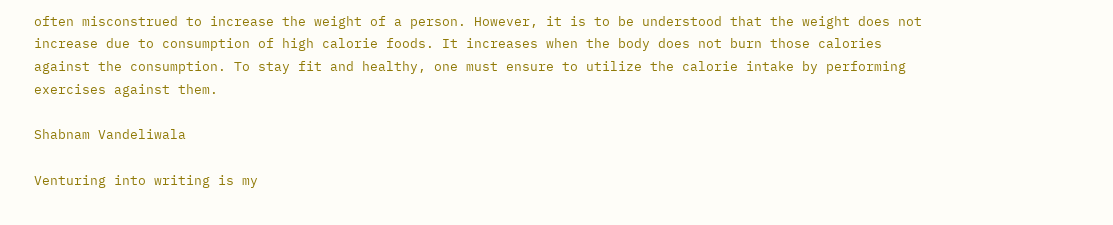often misconstrued to increase the weight of a person. However, it is to be understood that the weight does not increase due to consumption of high calorie foods. It increases when the body does not burn those calories against the consumption. To stay fit and healthy, one must ensure to utilize the calorie intake by performing exercises against them.

Shabnam Vandeliwala

Venturing into writing is my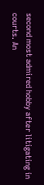second most admired hobby after litigating in courts. An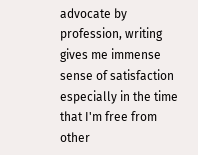advocate by profession, writing gives me immense sense of satisfaction especially in the time that I'm free from other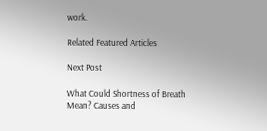work.

Related Featured Articles

Next Post

What Could Shortness of Breath Mean? Causes and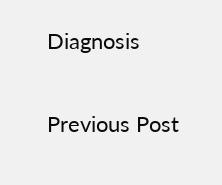Diagnosis

Previous Post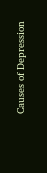Causes of Depression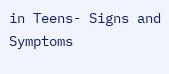in Teens- Signs and Symptoms